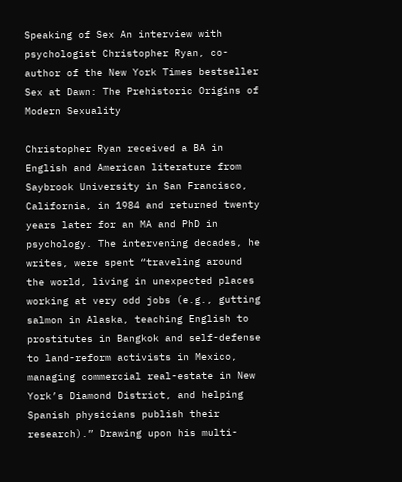Speaking of Sex An interview with psychologist Christopher Ryan, co-author of the New York Times bestseller Sex at Dawn: The Prehistoric Origins of Modern Sexuality

Christopher Ryan received a BA in English and American literature from Saybrook University in San Francisco, California, in 1984 and returned twenty years later for an MA and PhD in psychology. The intervening decades, he writes, were spent “traveling around the world, living in unexpected places working at very odd jobs (e.g., gutting salmon in Alaska, teaching English to prostitutes in Bangkok and self-defense to land-reform activists in Mexico, managing commercial real-estate in New York’s Diamond District, and helping Spanish physicians publish their research).” Drawing upon his multi-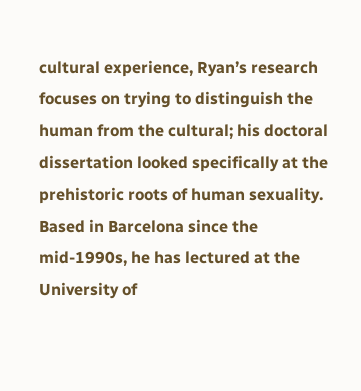cultural experience, Ryan’s research focuses on trying to distinguish the human from the cultural; his doctoral dissertation looked specifically at the prehistoric roots of human sexuality. Based in Barcelona since the mid-1990s, he has lectured at the University of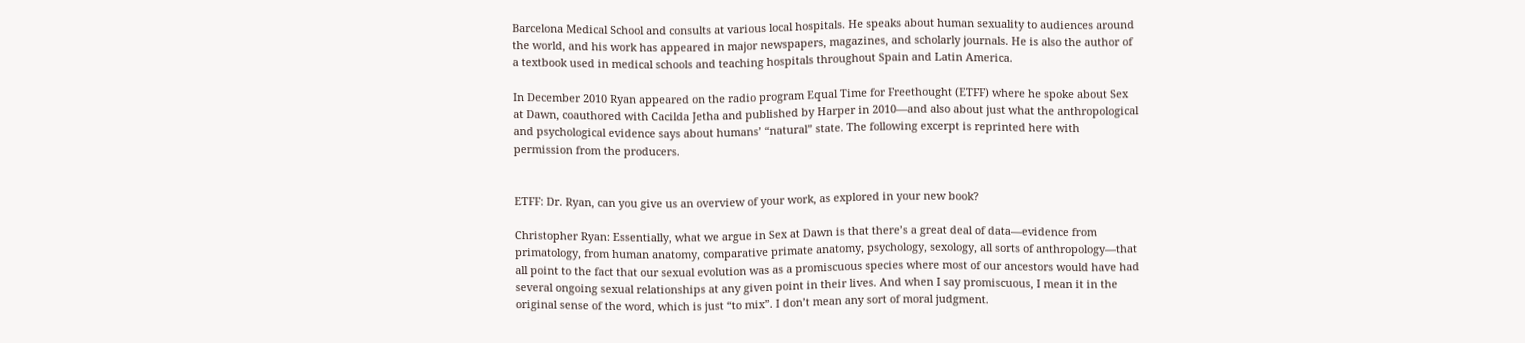Barcelona Medical School and consults at various local hospitals. He speaks about human sexuality to audiences around the world, and his work has appeared in major newspapers, magazines, and scholarly journals. He is also the author of a textbook used in medical schools and teaching hospitals throughout Spain and Latin America.

In December 2010 Ryan appeared on the radio program Equal Time for Freethought (ETFF) where he spoke about Sex at Dawn, coauthored with Cacilda Jetha and published by Harper in 2010—and also about just what the anthropological and psychological evidence says about humans’ “natural” state. The following excerpt is reprinted here with permission from the producers.


ETFF: Dr. Ryan, can you give us an overview of your work, as explored in your new book?

Christopher Ryan: Essentially, what we argue in Sex at Dawn is that there’s a great deal of data—evidence from primatology, from human anatomy, comparative primate anatomy, psychology, sexology, all sorts of anthropology—that all point to the fact that our sexual evolution was as a promiscuous species where most of our ancestors would have had several ongoing sexual relationships at any given point in their lives. And when I say promiscuous, I mean it in the original sense of the word, which is just “to mix”. I don’t mean any sort of moral judgment.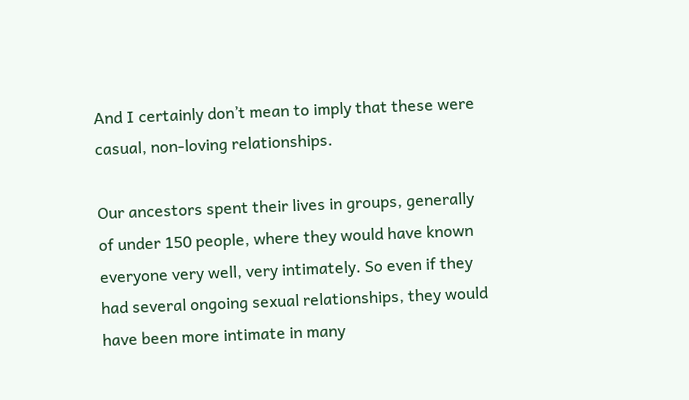And I certainly don’t mean to imply that these were casual, non-loving relationships.

Our ancestors spent their lives in groups, generally of under 150 people, where they would have known everyone very well, very intimately. So even if they had several ongoing sexual relationships, they would have been more intimate in many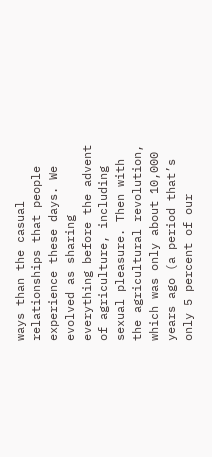ways than the casual relationships that people experience these days. We evolved as sharing everything before the advent of agriculture, including sexual pleasure. Then with the agricultural revolution, which was only about 10,000 years ago (a period that’s only 5 percent of our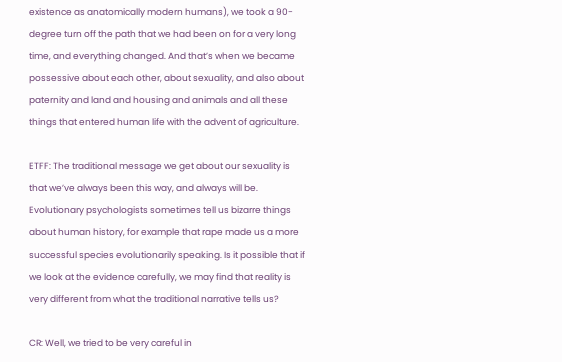existence as anatomically modern humans), we took a 90-degree turn off the path that we had been on for a very long time, and everything changed. And that’s when we became possessive about each other, about sexuality, and also about paternity and land and housing and animals and all these things that entered human life with the advent of agriculture.

ETFF: The traditional message we get about our sexuality is that we’ve always been this way, and always will be. Evolutionary psychologists sometimes tell us bizarre things about human history, for example that rape made us a more successful species evolutionarily speaking. Is it possible that if we look at the evidence carefully, we may find that reality is very different from what the traditional narrative tells us?

CR: Well, we tried to be very careful in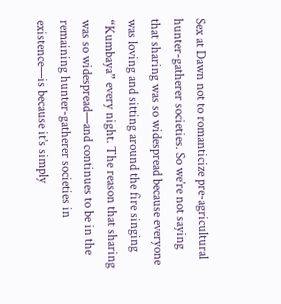Sex at Dawn not to romanticize pre-agricultural hunter-gatherer societies. So we’re not saying that sharing was so widespread because everyone was loving and sitting around the fire singing “Kumbaya” every night. The reason that sharing was so widespread—and continues to be in the remaining hunter-gatherer societies in existence—is because it’s simply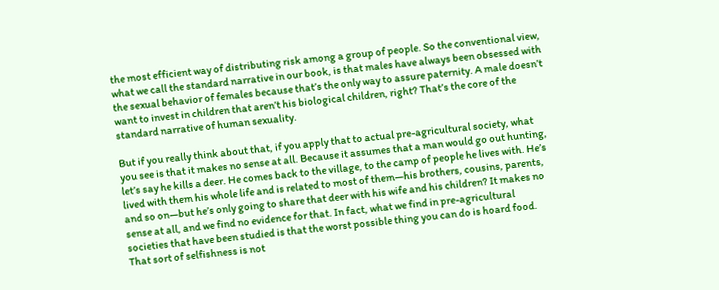the most efficient way of distributing risk among a group of people. So the conventional view, what we call the standard narrative in our book, is that males have always been obsessed with the sexual behavior of females because that’s the only way to assure paternity. A male doesn’t want to invest in children that aren’t his biological children, right? That’s the core of the standard narrative of human sexuality.

But if you really think about that, if you apply that to actual pre-agricultural society, what you see is that it makes no sense at all. Because it assumes that a man would go out hunting, let’s say he kills a deer. He comes back to the village, to the camp of people he lives with. He’s lived with them his whole life and is related to most of them—his brothers, cousins, parents, and so on—but he’s only going to share that deer with his wife and his children? It makes no sense at all, and we find no evidence for that. In fact, what we find in pre-agricultural societies that have been studied is that the worst possible thing you can do is hoard food. That sort of selfishness is not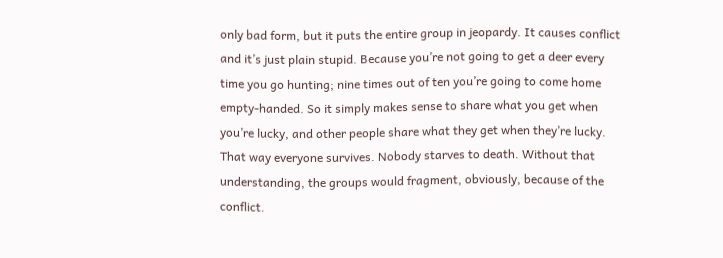only bad form, but it puts the entire group in jeopardy. It causes conflict and it’s just plain stupid. Because you’re not going to get a deer every time you go hunting; nine times out of ten you’re going to come home empty-handed. So it simply makes sense to share what you get when you’re lucky, and other people share what they get when they’re lucky. That way everyone survives. Nobody starves to death. Without that understanding, the groups would fragment, obviously, because of the conflict.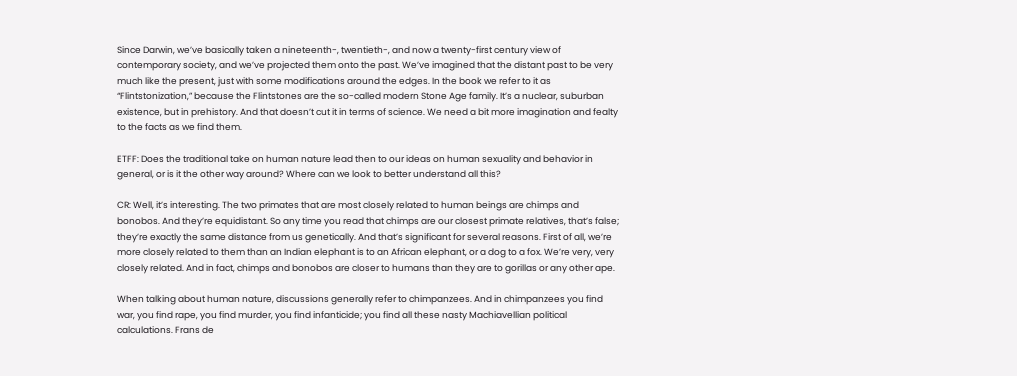Since Darwin, we’ve basically taken a nineteenth-, twentieth-, and now a twenty-first century view of contemporary society, and we’ve projected them onto the past. We’ve imagined that the distant past to be very much like the present, just with some modifications around the edges. In the book we refer to it as “Flintstonization,” because the Flintstones are the so-called modern Stone Age family. It’s a nuclear, suburban existence, but in prehistory. And that doesn’t cut it in terms of science. We need a bit more imagination and fealty to the facts as we find them.

ETFF: Does the traditional take on human nature lead then to our ideas on human sexuality and behavior in general, or is it the other way around? Where can we look to better understand all this?

CR: Well, it’s interesting. The two primates that are most closely related to human beings are chimps and bonobos. And they’re equidistant. So any time you read that chimps are our closest primate relatives, that’s false; they’re exactly the same distance from us genetically. And that’s significant for several reasons. First of all, we’re more closely related to them than an Indian elephant is to an African elephant, or a dog to a fox. We’re very, very closely related. And in fact, chimps and bonobos are closer to humans than they are to gorillas or any other ape.

When talking about human nature, discussions generally refer to chimpanzees. And in chimpanzees you find war, you find rape, you find murder, you find infanticide; you find all these nasty Machiavellian political calculations. Frans de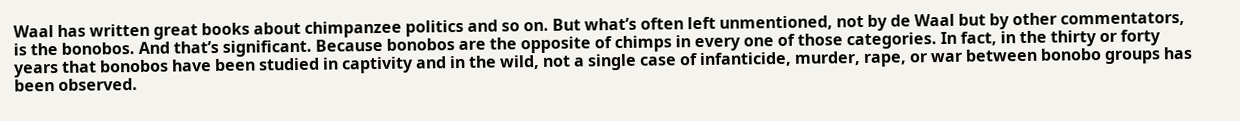Waal has written great books about chimpanzee politics and so on. But what’s often left unmentioned, not by de Waal but by other commentators, is the bonobos. And that’s significant. Because bonobos are the opposite of chimps in every one of those categories. In fact, in the thirty or forty years that bonobos have been studied in captivity and in the wild, not a single case of infanticide, murder, rape, or war between bonobo groups has been observed.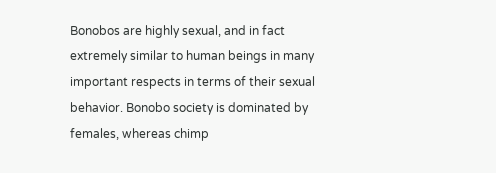Bonobos are highly sexual, and in fact extremely similar to human beings in many important respects in terms of their sexual behavior. Bonobo society is dominated by females, whereas chimp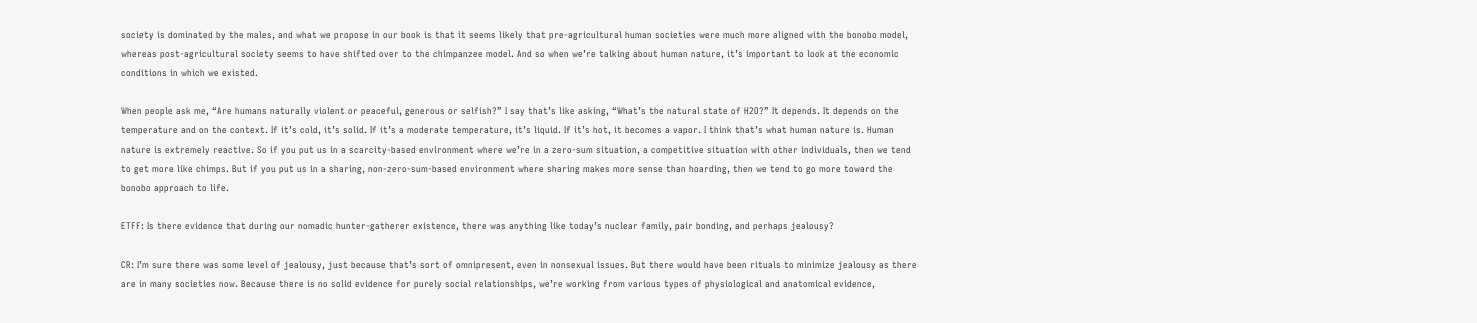society is dominated by the males, and what we propose in our book is that it seems likely that pre-agricultural human societies were much more aligned with the bonobo model, whereas post-agricultural society seems to have shifted over to the chimpanzee model. And so when we’re talking about human nature, it’s important to look at the economic conditions in which we existed.

When people ask me, “Are humans naturally violent or peaceful, generous or selfish?” I say that’s like asking, “What’s the natural state of H2O?” It depends. It depends on the temperature and on the context. If it’s cold, it’s solid. If it’s a moderate temperature, it’s liquid. If it’s hot, it becomes a vapor. I think that’s what human nature is. Human nature is extremely reactive. So if you put us in a scarcity-based environment where we’re in a zero-sum situation, a competitive situation with other individuals, then we tend to get more like chimps. But if you put us in a sharing, non-zero-sum-based environment where sharing makes more sense than hoarding, then we tend to go more toward the bonobo approach to life.

ETFF: Is there evidence that during our nomadic hunter-gatherer existence, there was anything like today’s nuclear family, pair bonding, and perhaps jealousy?

CR: I’m sure there was some level of jealousy, just because that’s sort of omnipresent, even in nonsexual issues. But there would have been rituals to minimize jealousy as there are in many societies now. Because there is no solid evidence for purely social relationships, we’re working from various types of physiological and anatomical evidence,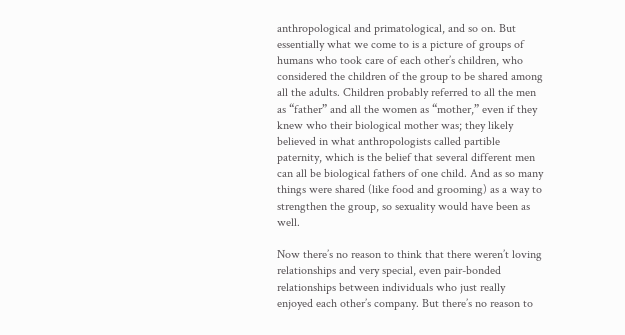anthropological and primatological, and so on. But essentially what we come to is a picture of groups of humans who took care of each other’s children, who considered the children of the group to be shared among all the adults. Children probably referred to all the men as “father” and all the women as “mother,” even if they knew who their biological mother was; they likely believed in what anthropologists called partible paternity, which is the belief that several different men can all be biological fathers of one child. And as so many things were shared (like food and grooming) as a way to strengthen the group, so sexuality would have been as well.

Now there’s no reason to think that there weren’t loving relationships and very special, even pair-bonded relationships between individuals who just really enjoyed each other’s company. But there’s no reason to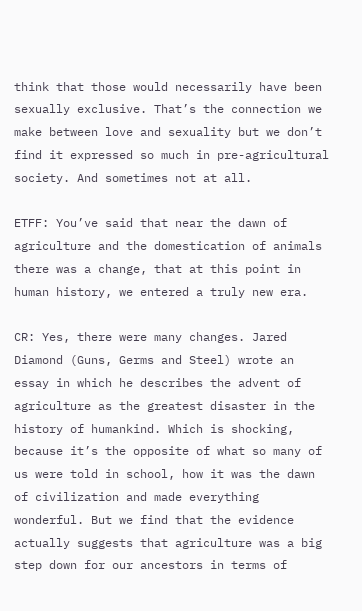think that those would necessarily have been sexually exclusive. That’s the connection we make between love and sexuality but we don’t find it expressed so much in pre-agricultural society. And sometimes not at all.

ETFF: You’ve said that near the dawn of agriculture and the domestication of animals there was a change, that at this point in human history, we entered a truly new era.

CR: Yes, there were many changes. Jared Diamond (Guns, Germs and Steel) wrote an essay in which he describes the advent of agriculture as the greatest disaster in the history of humankind. Which is shocking, because it’s the opposite of what so many of us were told in school, how it was the dawn of civilization and made everything wonderful. But we find that the evidence actually suggests that agriculture was a big step down for our ancestors in terms of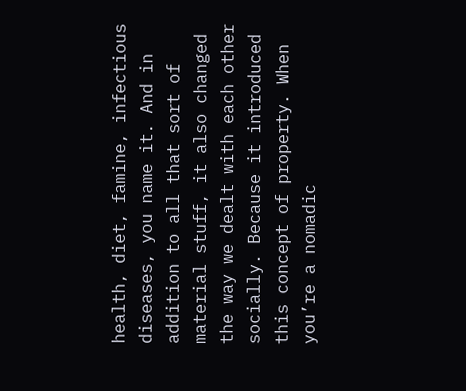health, diet, famine, infectious diseases, you name it. And in addition to all that sort of material stuff, it also changed the way we dealt with each other socially. Because it introduced this concept of property. When you’re a nomadic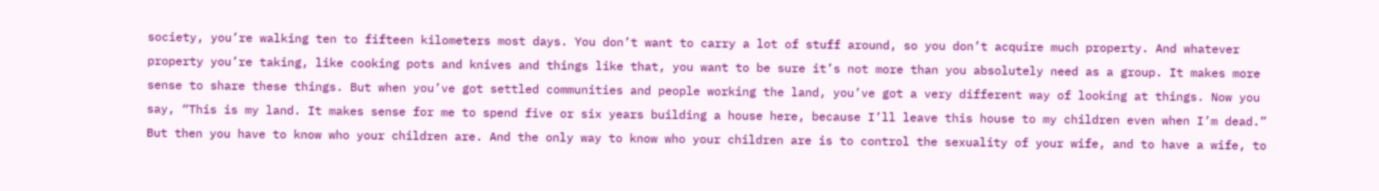society, you’re walking ten to fifteen kilometers most days. You don’t want to carry a lot of stuff around, so you don’t acquire much property. And whatever property you’re taking, like cooking pots and knives and things like that, you want to be sure it’s not more than you absolutely need as a group. It makes more sense to share these things. But when you’ve got settled communities and people working the land, you’ve got a very different way of looking at things. Now you say, “This is my land. It makes sense for me to spend five or six years building a house here, because I’ll leave this house to my children even when I’m dead.” But then you have to know who your children are. And the only way to know who your children are is to control the sexuality of your wife, and to have a wife, to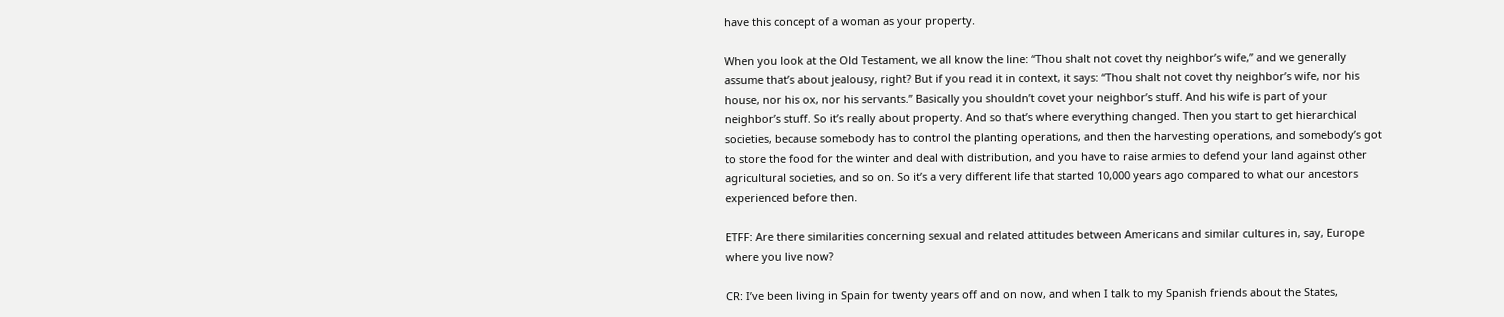have this concept of a woman as your property.

When you look at the Old Testament, we all know the line: “Thou shalt not covet thy neighbor’s wife,” and we generally assume that’s about jealousy, right? But if you read it in context, it says: “Thou shalt not covet thy neighbor’s wife, nor his house, nor his ox, nor his servants.” Basically you shouldn’t covet your neighbor’s stuff. And his wife is part of your neighbor’s stuff. So it’s really about property. And so that’s where everything changed. Then you start to get hierarchical societies, because somebody has to control the planting operations, and then the harvesting operations, and somebody’s got to store the food for the winter and deal with distribution, and you have to raise armies to defend your land against other agricultural societies, and so on. So it’s a very different life that started 10,000 years ago compared to what our ancestors experienced before then.

ETFF: Are there similarities concerning sexual and related attitudes between Americans and similar cultures in, say, Europe where you live now?

CR: I’ve been living in Spain for twenty years off and on now, and when I talk to my Spanish friends about the States,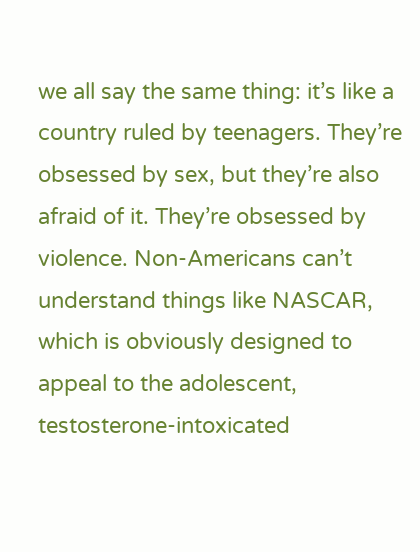we all say the same thing: it’s like a country ruled by teenagers. They’re obsessed by sex, but they’re also afraid of it. They’re obsessed by violence. Non-Americans can’t understand things like NASCAR, which is obviously designed to appeal to the adolescent, testosterone-intoxicated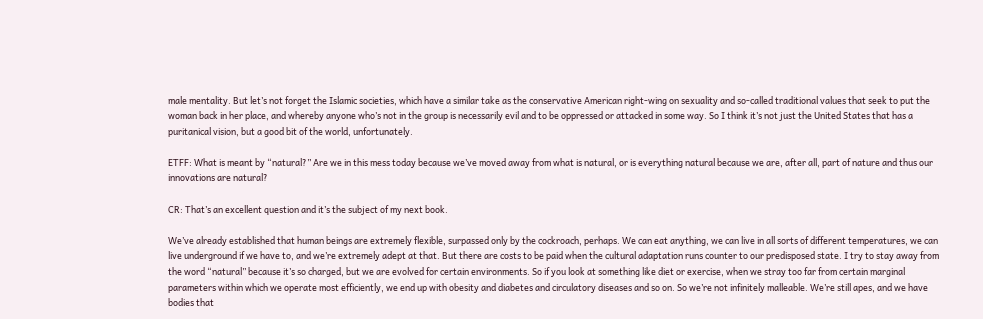male mentality. But let’s not forget the Islamic societies, which have a similar take as the conservative American right-wing on sexuality and so-called traditional values that seek to put the woman back in her place, and whereby anyone who’s not in the group is necessarily evil and to be oppressed or attacked in some way. So I think it’s not just the United States that has a puritanical vision, but a good bit of the world, unfortunately.

ETFF: What is meant by “natural?” Are we in this mess today because we’ve moved away from what is natural, or is everything natural because we are, after all, part of nature and thus our innovations are natural?

CR: That’s an excellent question and it’s the subject of my next book.

We’ve already established that human beings are extremely flexible, surpassed only by the cockroach, perhaps. We can eat anything, we can live in all sorts of different temperatures, we can live underground if we have to, and we’re extremely adept at that. But there are costs to be paid when the cultural adaptation runs counter to our predisposed state. I try to stay away from the word “natural” because it’s so charged, but we are evolved for certain environments. So if you look at something like diet or exercise, when we stray too far from certain marginal parameters within which we operate most efficiently, we end up with obesity and diabetes and circulatory diseases and so on. So we’re not infinitely malleable. We’re still apes, and we have bodies that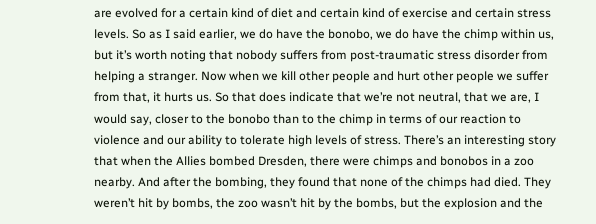are evolved for a certain kind of diet and certain kind of exercise and certain stress levels. So as I said earlier, we do have the bonobo, we do have the chimp within us, but it’s worth noting that nobody suffers from post-traumatic stress disorder from helping a stranger. Now when we kill other people and hurt other people we suffer from that, it hurts us. So that does indicate that we’re not neutral, that we are, I would say, closer to the bonobo than to the chimp in terms of our reaction to violence and our ability to tolerate high levels of stress. There’s an interesting story that when the Allies bombed Dresden, there were chimps and bonobos in a zoo nearby. And after the bombing, they found that none of the chimps had died. They weren’t hit by bombs, the zoo wasn’t hit by the bombs, but the explosion and the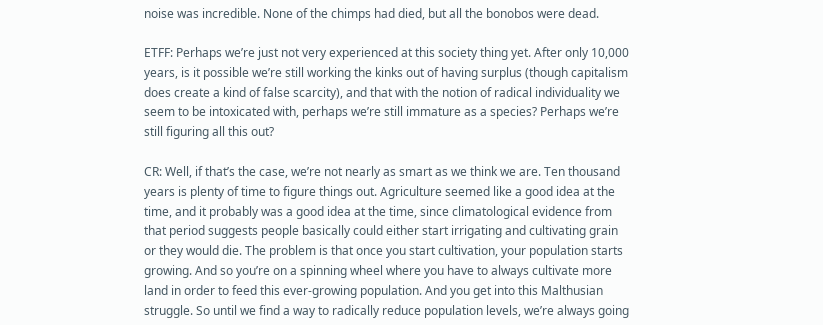noise was incredible. None of the chimps had died, but all the bonobos were dead.

ETFF: Perhaps we’re just not very experienced at this society thing yet. After only 10,000 years, is it possible we’re still working the kinks out of having surplus (though capitalism does create a kind of false scarcity), and that with the notion of radical individuality we seem to be intoxicated with, perhaps we’re still immature as a species? Perhaps we’re still figuring all this out?

CR: Well, if that’s the case, we’re not nearly as smart as we think we are. Ten thousand years is plenty of time to figure things out. Agriculture seemed like a good idea at the time, and it probably was a good idea at the time, since climatological evidence from that period suggests people basically could either start irrigating and cultivating grain or they would die. The problem is that once you start cultivation, your population starts growing. And so you’re on a spinning wheel where you have to always cultivate more land in order to feed this ever-growing population. And you get into this Malthusian struggle. So until we find a way to radically reduce population levels, we’re always going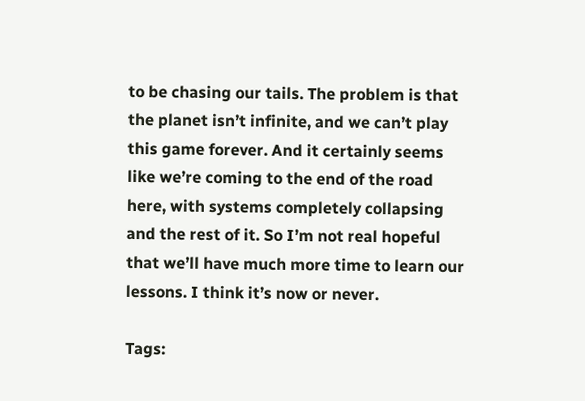to be chasing our tails. The problem is that the planet isn’t infinite, and we can’t play this game forever. And it certainly seems like we’re coming to the end of the road here, with systems completely collapsing and the rest of it. So I’m not real hopeful that we’ll have much more time to learn our lessons. I think it’s now or never.

Tags: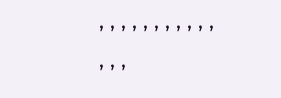, , , , , , , , , , , , , ,